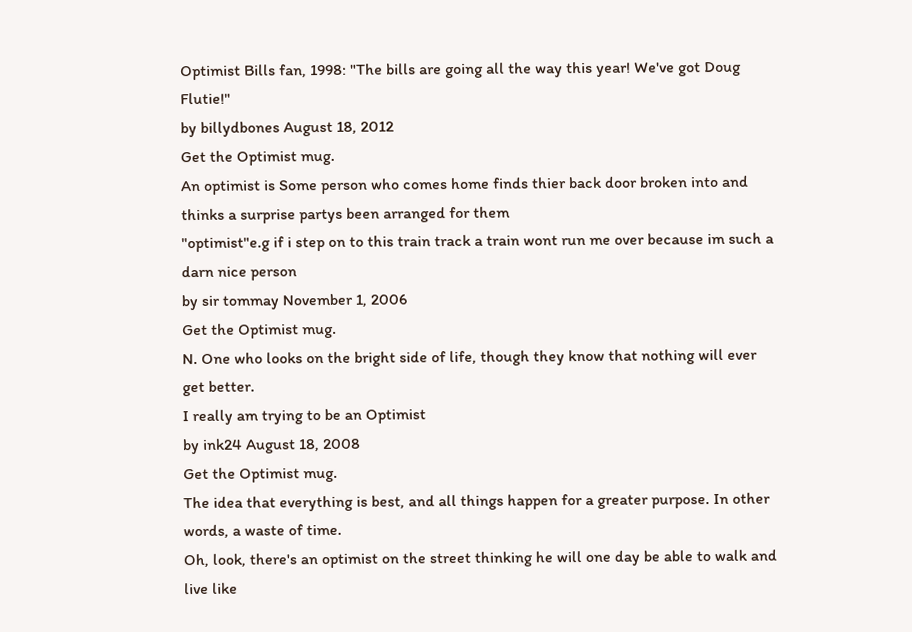Optimist Bills fan, 1998: "The bills are going all the way this year! We've got Doug Flutie!"
by billydbones August 18, 2012
Get the Optimist mug.
An optimist is Some person who comes home finds thier back door broken into and thinks a surprise partys been arranged for them
"optimist"e.g if i step on to this train track a train wont run me over because im such a darn nice person
by sir tommay November 1, 2006
Get the Optimist mug.
N. One who looks on the bright side of life, though they know that nothing will ever get better.
I really am trying to be an Optimist
by ink24 August 18, 2008
Get the Optimist mug.
The idea that everything is best, and all things happen for a greater purpose. In other words, a waste of time.
Oh, look, there's an optimist on the street thinking he will one day be able to walk and live like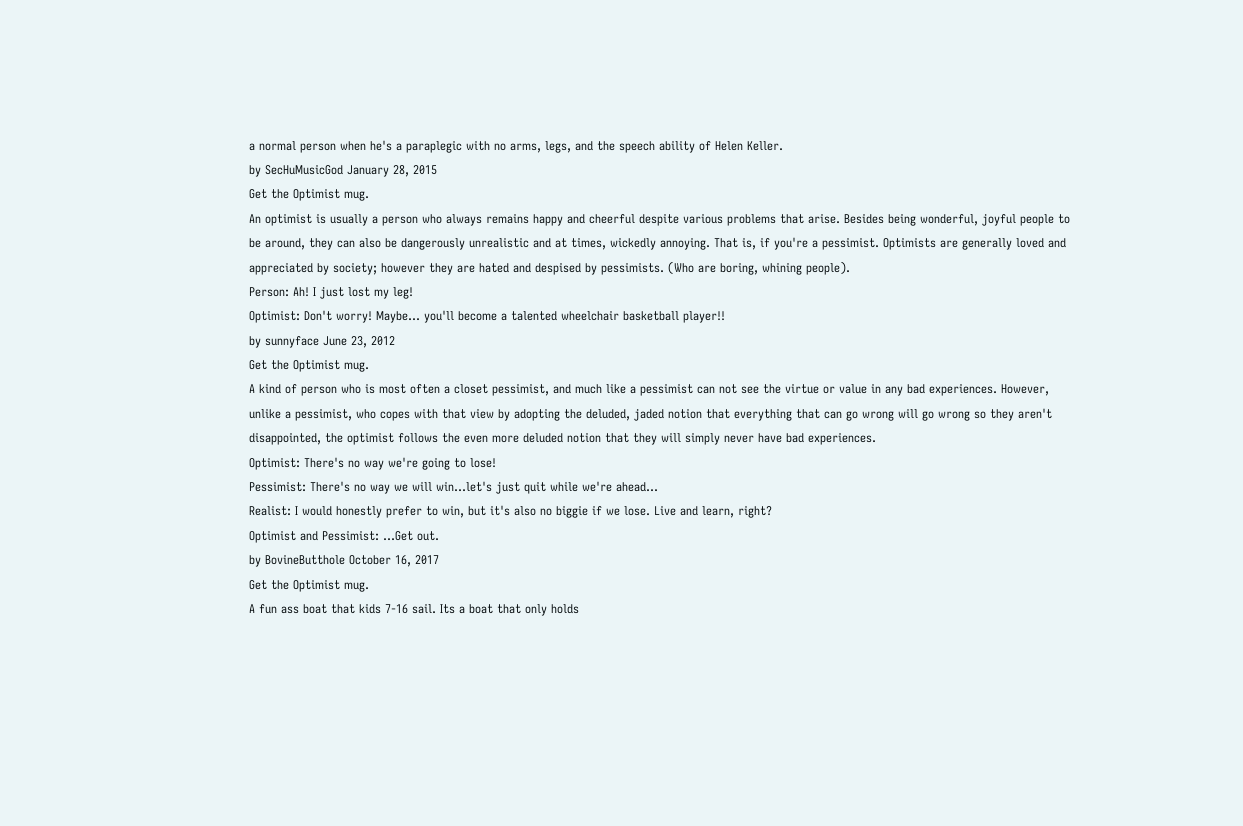a normal person when he's a paraplegic with no arms, legs, and the speech ability of Helen Keller.
by SecHuMusicGod January 28, 2015
Get the Optimist mug.
An optimist is usually a person who always remains happy and cheerful despite various problems that arise. Besides being wonderful, joyful people to be around, they can also be dangerously unrealistic and at times, wickedly annoying. That is, if you're a pessimist. Optimists are generally loved and appreciated by society; however they are hated and despised by pessimists. (Who are boring, whining people).
Person: Ah! I just lost my leg!
Optimist: Don't worry! Maybe... you'll become a talented wheelchair basketball player!!
by sunnyface June 23, 2012
Get the Optimist mug.
A kind of person who is most often a closet pessimist, and much like a pessimist can not see the virtue or value in any bad experiences. However, unlike a pessimist, who copes with that view by adopting the deluded, jaded notion that everything that can go wrong will go wrong so they aren't disappointed, the optimist follows the even more deluded notion that they will simply never have bad experiences.
Optimist: There's no way we're going to lose!
Pessimist: There's no way we will win...let's just quit while we're ahead...
Realist: I would honestly prefer to win, but it's also no biggie if we lose. Live and learn, right?
Optimist and Pessimist: ...Get out.
by BovineButthole October 16, 2017
Get the Optimist mug.
A fun ass boat that kids 7-16 sail. Its a boat that only holds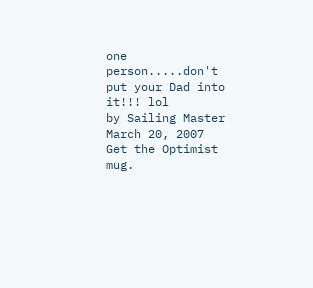one person.....don't put your Dad into it!!! lol
by Sailing Master March 20, 2007
Get the Optimist mug.